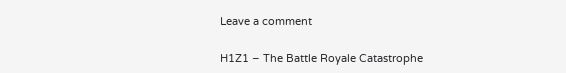Leave a comment

H1Z1 – The Battle Royale Catastrophe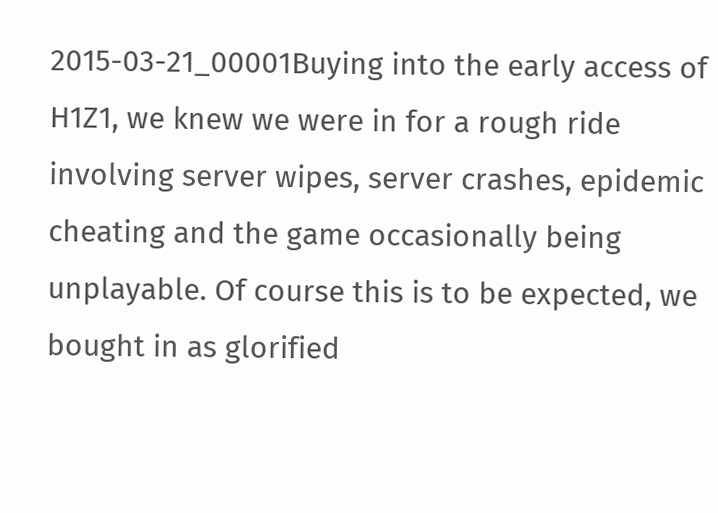2015-03-21_00001Buying into the early access of H1Z1, we knew we were in for a rough ride involving server wipes, server crashes, epidemic cheating and the game occasionally being unplayable. Of course this is to be expected, we bought in as glorified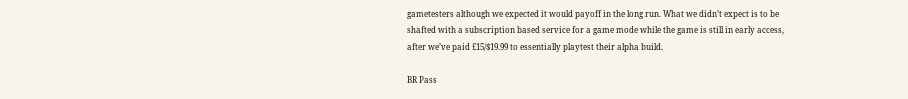gametesters although we expected it would payoff in the long run. What we didn’t expect is to be shafted with a subscription based service for a game mode while the game is still in early access, after we’ve paid £15/$19.99 to essentially playtest their alpha build.

BR Pass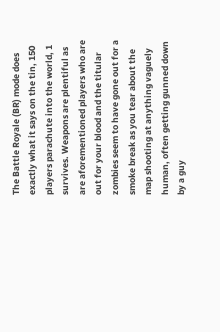The Battle Royale (BR) mode does exactly what it says on the tin, 150 players parachute into the world, 1 survives. Weapons are plentiful as are aforementioned players who are out for your blood and the titular zombies seem to have gone out for a smoke break as you tear about the map shooting at anything vaguely human, often getting gunned down by a guy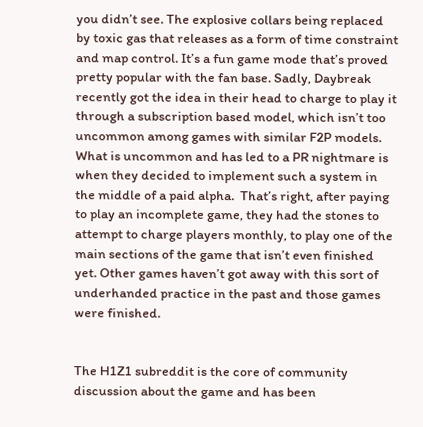you didn’t see. The explosive collars being replaced by toxic gas that releases as a form of time constraint and map control. It’s a fun game mode that’s proved pretty popular with the fan base. Sadly, Daybreak recently got the idea in their head to charge to play it through a subscription based model, which isn’t too uncommon among games with similar F2P models. What is uncommon and has led to a PR nightmare is when they decided to implement such a system in the middle of a paid alpha.  That’s right, after paying to play an incomplete game, they had the stones to attempt to charge players monthly, to play one of the main sections of the game that isn’t even finished yet. Other games haven’t got away with this sort of underhanded practice in the past and those games were finished.


The H1Z1 subreddit is the core of community discussion about the game and has been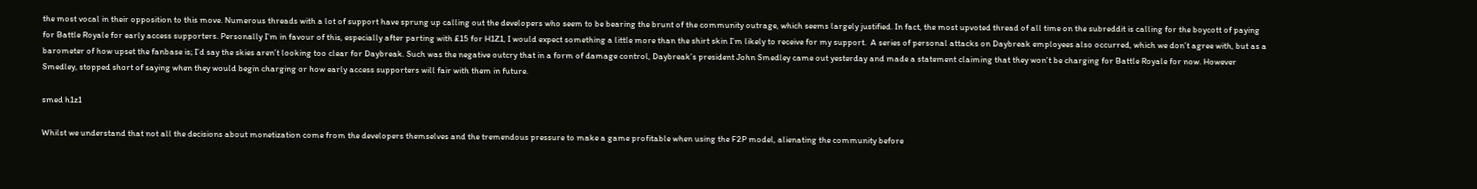the most vocal in their opposition to this move. Numerous threads with a lot of support have sprung up calling out the developers who seem to be bearing the brunt of the community outrage, which seems largely justified. In fact, the most upvoted thread of all time on the subreddit is calling for the boycott of paying for Battle Royale for early access supporters. Personally I’m in favour of this, especially after parting with £15 for H1Z1, I would expect something a little more than the shirt skin I’m likely to receive for my support.  A series of personal attacks on Daybreak employees also occurred, which we don’t agree with, but as a barometer of how upset the fanbase is; I’d say the skies aren’t looking too clear for Daybreak. Such was the negative outcry that in a form of damage control, Daybreak’s president John Smedley came out yesterday and made a statement claiming that they won’t be charging for Battle Royale for now. However Smedley, stopped short of saying when they would begin charging or how early access supporters will fair with them in future.

smed h1z1

Whilst we understand that not all the decisions about monetization come from the developers themselves and the tremendous pressure to make a game profitable when using the F2P model, alienating the community before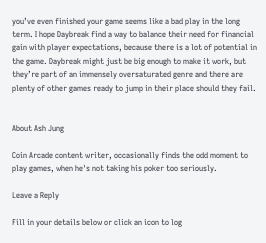you’ve even finished your game seems like a bad play in the long term. I hope Daybreak find a way to balance their need for financial gain with player expectations, because there is a lot of potential in the game. Daybreak might just be big enough to make it work, but they’re part of an immensely oversaturated genre and there are plenty of other games ready to jump in their place should they fail.


About Ash Jung

Coin Arcade content writer, occasionally finds the odd moment to play games, when he's not taking his poker too seriously.

Leave a Reply

Fill in your details below or click an icon to log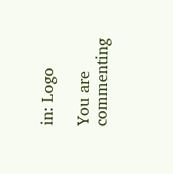in: Logo

You are commenting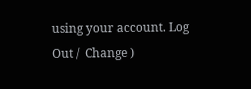using your account. Log Out /  Change )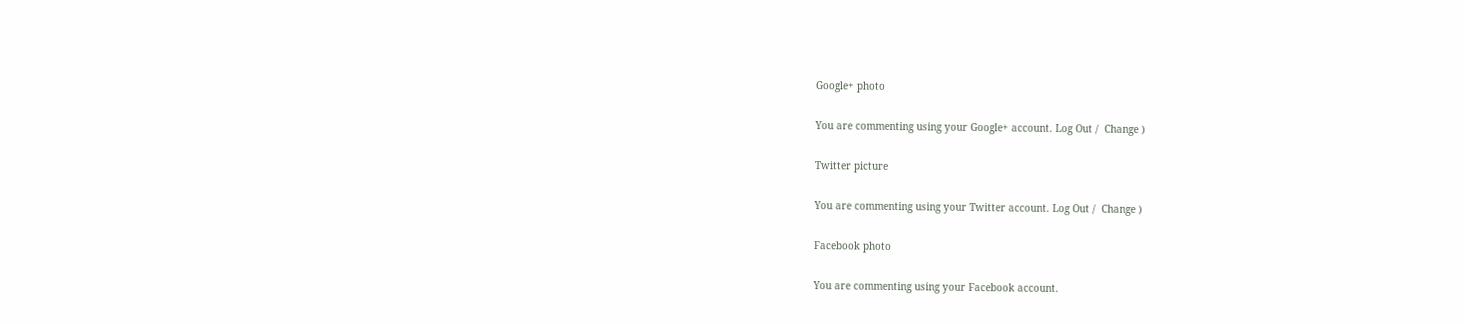Google+ photo

You are commenting using your Google+ account. Log Out /  Change )

Twitter picture

You are commenting using your Twitter account. Log Out /  Change )

Facebook photo

You are commenting using your Facebook account.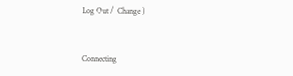Log Out /  Change )


Connecting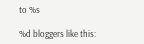to %s

%d bloggers like this: